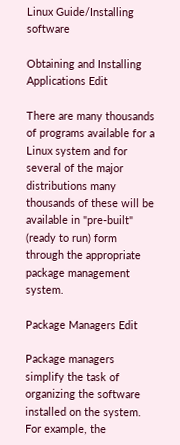Linux Guide/Installing software

Obtaining and Installing Applications Edit

There are many thousands of programs available for a Linux system and for several of the major distributions many thousands of these will be available in "pre-built" (ready to run) form through the appropriate package management system.

Package Managers Edit

Package managers simplify the task of organizing the software installed on the system. For example, the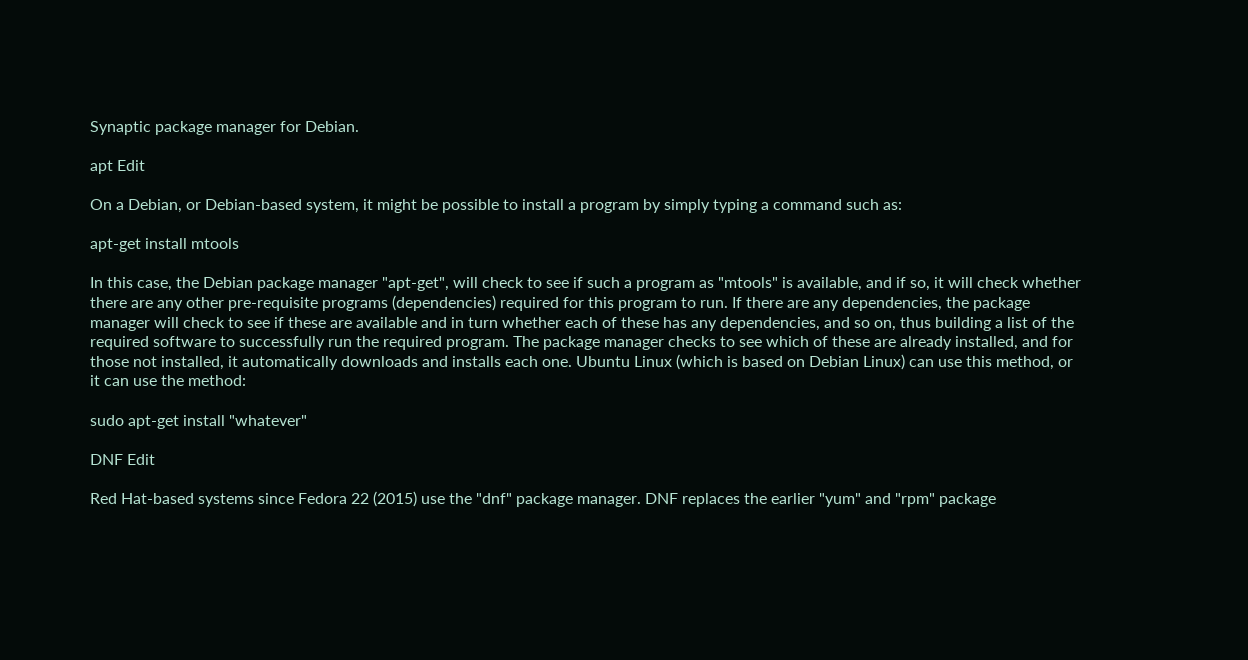Synaptic package manager for Debian.

apt Edit

On a Debian, or Debian-based system, it might be possible to install a program by simply typing a command such as:

apt-get install mtools

In this case, the Debian package manager "apt-get", will check to see if such a program as "mtools" is available, and if so, it will check whether there are any other pre-requisite programs (dependencies) required for this program to run. If there are any dependencies, the package manager will check to see if these are available and in turn whether each of these has any dependencies, and so on, thus building a list of the required software to successfully run the required program. The package manager checks to see which of these are already installed, and for those not installed, it automatically downloads and installs each one. Ubuntu Linux (which is based on Debian Linux) can use this method, or it can use the method:

sudo apt-get install "whatever"

DNF Edit

Red Hat-based systems since Fedora 22 (2015) use the "dnf" package manager. DNF replaces the earlier "yum" and "rpm" package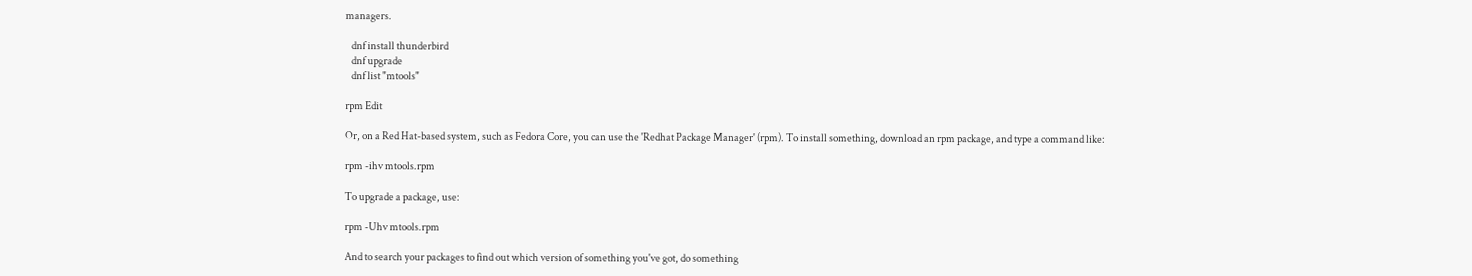managers.

   dnf install thunderbird
   dnf upgrade
   dnf list "mtools"

rpm Edit

Or, on a Red Hat-based system, such as Fedora Core, you can use the 'Redhat Package Manager' (rpm). To install something, download an rpm package, and type a command like:

rpm -ihv mtools.rpm

To upgrade a package, use:

rpm -Uhv mtools.rpm

And to search your packages to find out which version of something you've got, do something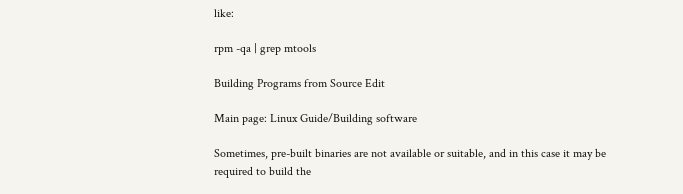like:

rpm -qa | grep mtools

Building Programs from Source Edit

Main page: Linux Guide/Building software

Sometimes, pre-built binaries are not available or suitable, and in this case it may be required to build the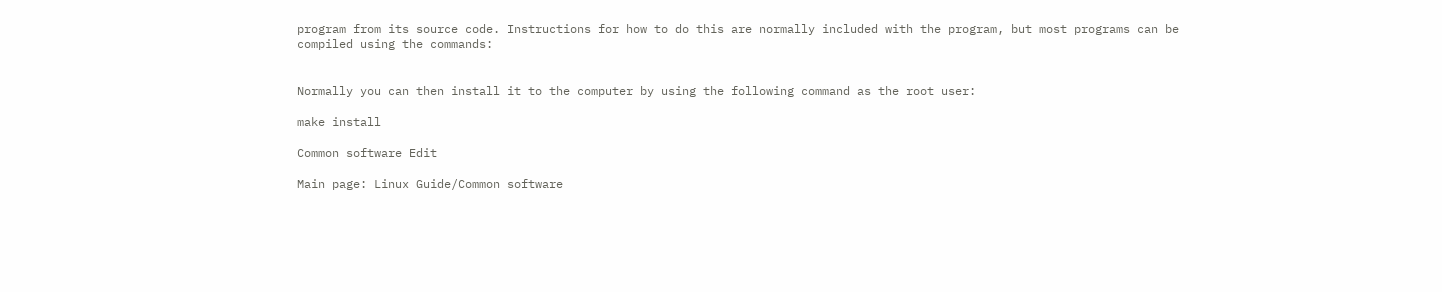program from its source code. Instructions for how to do this are normally included with the program, but most programs can be compiled using the commands:


Normally you can then install it to the computer by using the following command as the root user:

make install

Common software Edit

Main page: Linux Guide/Common software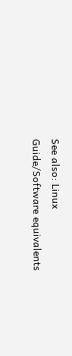See also: Linux Guide/Software equivalents